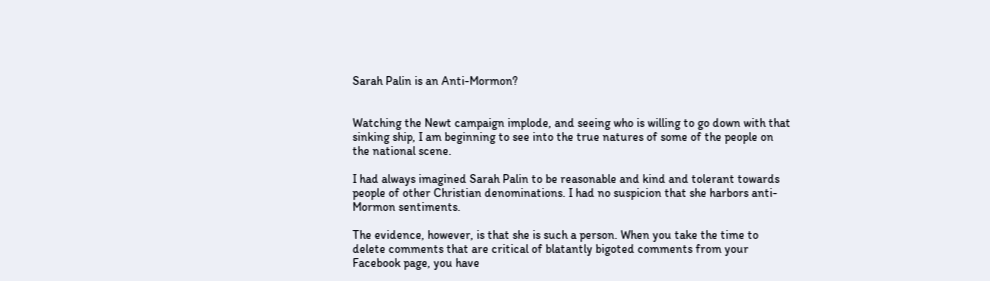Sarah Palin is an Anti-Mormon?


Watching the Newt campaign implode, and seeing who is willing to go down with that sinking ship, I am beginning to see into the true natures of some of the people on the national scene.

I had always imagined Sarah Palin to be reasonable and kind and tolerant towards people of other Christian denominations. I had no suspicion that she harbors anti-Mormon sentiments.

The evidence, however, is that she is such a person. When you take the time to delete comments that are critical of blatantly bigoted comments from your Facebook page, you have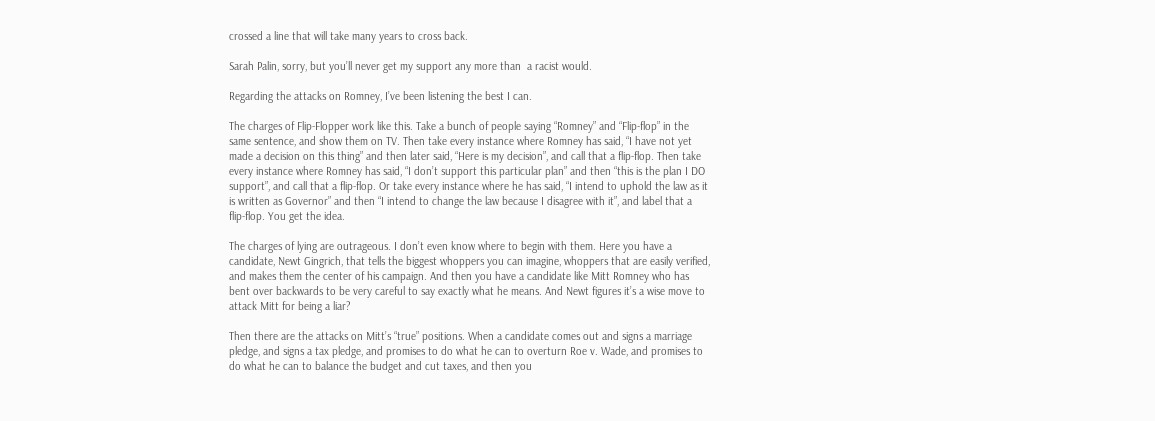crossed a line that will take many years to cross back.

Sarah Palin, sorry, but you’ll never get my support any more than  a racist would.

Regarding the attacks on Romney, I’ve been listening the best I can.

The charges of Flip-Flopper work like this. Take a bunch of people saying “Romney” and “Flip-flop” in the same sentence, and show them on TV. Then take every instance where Romney has said, “I have not yet made a decision on this thing” and then later said, “Here is my decision”, and call that a flip-flop. Then take every instance where Romney has said, “I don’t support this particular plan” and then “this is the plan I DO support”, and call that a flip-flop. Or take every instance where he has said, “I intend to uphold the law as it is written as Governor” and then “I intend to change the law because I disagree with it”, and label that a flip-flop. You get the idea.

The charges of lying are outrageous. I don’t even know where to begin with them. Here you have a candidate, Newt Gingrich, that tells the biggest whoppers you can imagine, whoppers that are easily verified, and makes them the center of his campaign. And then you have a candidate like Mitt Romney who has bent over backwards to be very careful to say exactly what he means. And Newt figures it’s a wise move to attack Mitt for being a liar?

Then there are the attacks on Mitt’s “true” positions. When a candidate comes out and signs a marriage pledge, and signs a tax pledge, and promises to do what he can to overturn Roe v. Wade, and promises to do what he can to balance the budget and cut taxes, and then you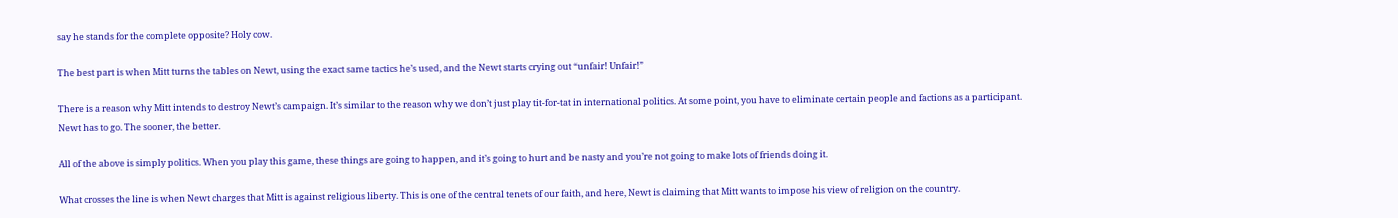say he stands for the complete opposite? Holy cow.

The best part is when Mitt turns the tables on Newt, using the exact same tactics he’s used, and the Newt starts crying out “unfair! Unfair!”

There is a reason why Mitt intends to destroy Newt’s campaign. It’s similar to the reason why we don’t just play tit-for-tat in international politics. At some point, you have to eliminate certain people and factions as a participant. Newt has to go. The sooner, the better.

All of the above is simply politics. When you play this game, these things are going to happen, and it’s going to hurt and be nasty and you’re not going to make lots of friends doing it.

What crosses the line is when Newt charges that Mitt is against religious liberty. This is one of the central tenets of our faith, and here, Newt is claiming that Mitt wants to impose his view of religion on the country.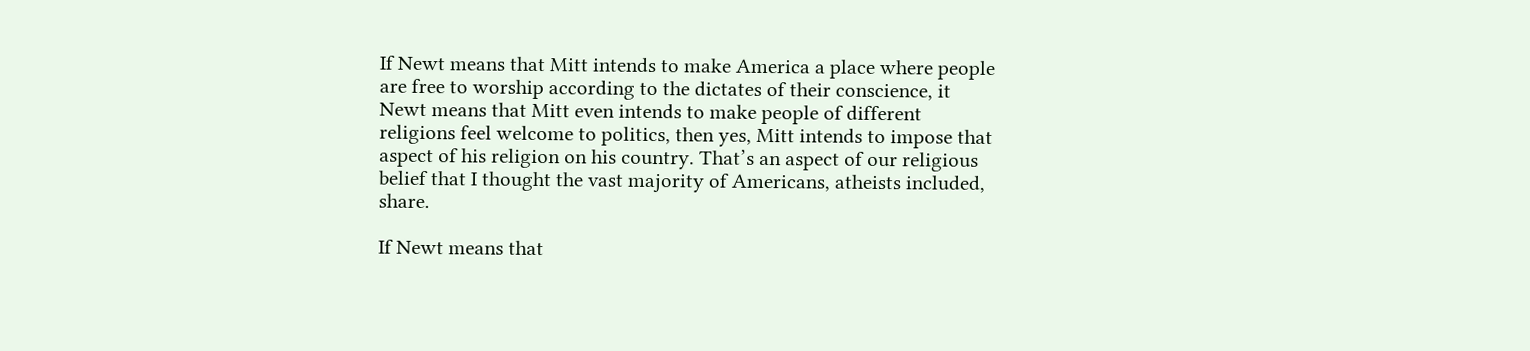If Newt means that Mitt intends to make America a place where people are free to worship according to the dictates of their conscience, it Newt means that Mitt even intends to make people of different religions feel welcome to politics, then yes, Mitt intends to impose that aspect of his religion on his country. That’s an aspect of our religious belief that I thought the vast majority of Americans, atheists included, share.

If Newt means that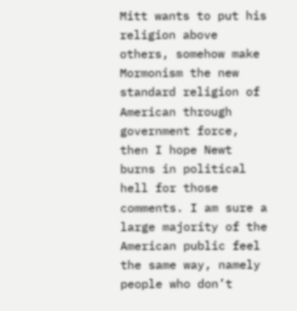Mitt wants to put his religion above others, somehow make Mormonism the new standard religion of American through government force, then I hope Newt burns in political hell for those comments. I am sure a large majority of the American public feel the same way, namely people who don’t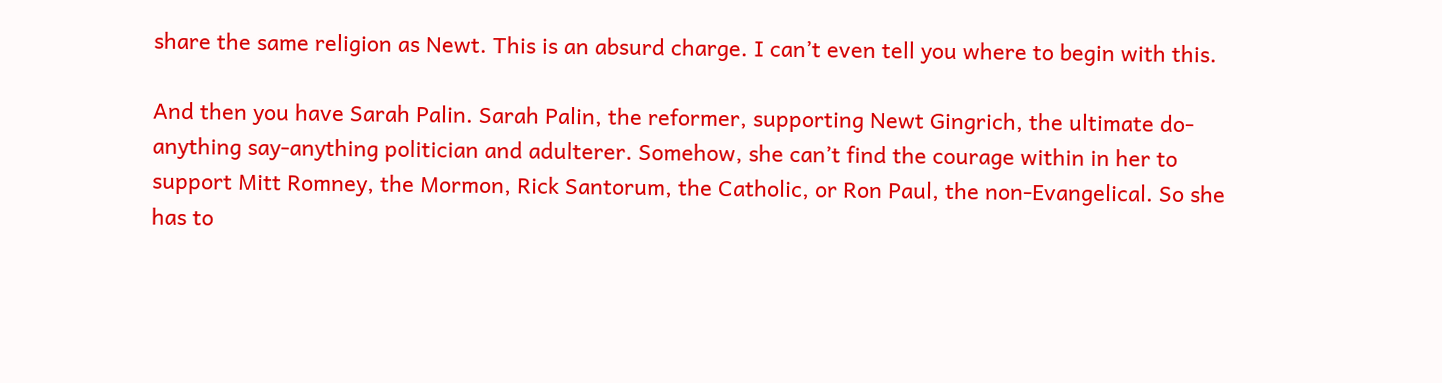share the same religion as Newt. This is an absurd charge. I can’t even tell you where to begin with this.

And then you have Sarah Palin. Sarah Palin, the reformer, supporting Newt Gingrich, the ultimate do-anything say-anything politician and adulterer. Somehow, she can’t find the courage within in her to support Mitt Romney, the Mormon, Rick Santorum, the Catholic, or Ron Paul, the non-Evangelical. So she has to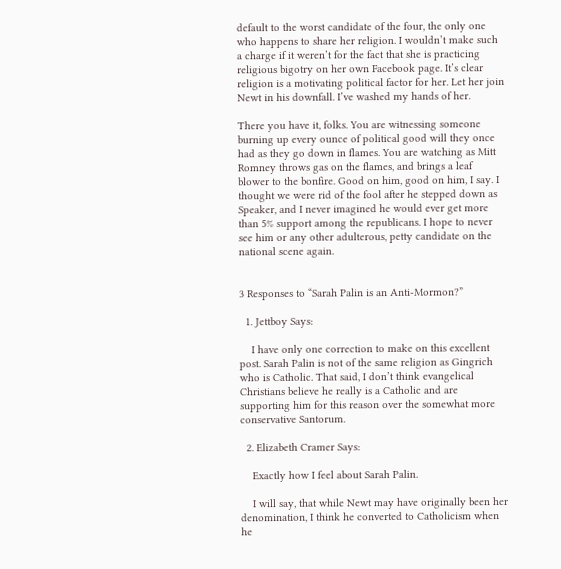default to the worst candidate of the four, the only one who happens to share her religion. I wouldn’t make such a charge if it weren’t for the fact that she is practicing religious bigotry on her own Facebook page. It’s clear religion is a motivating political factor for her. Let her join Newt in his downfall. I’ve washed my hands of her.

There you have it, folks. You are witnessing someone burning up every ounce of political good will they once had as they go down in flames. You are watching as Mitt Romney throws gas on the flames, and brings a leaf blower to the bonfire. Good on him, good on him, I say. I thought we were rid of the fool after he stepped down as Speaker, and I never imagined he would ever get more than 5% support among the republicans. I hope to never see him or any other adulterous, petty candidate on the national scene again.


3 Responses to “Sarah Palin is an Anti-Mormon?”

  1. Jettboy Says:

    I have only one correction to make on this excellent post. Sarah Palin is not of the same religion as Gingrich who is Catholic. That said, I don’t think evangelical Christians believe he really is a Catholic and are supporting him for this reason over the somewhat more conservative Santorum.

  2. Elizabeth Cramer Says:

    Exactly how I feel about Sarah Palin.

    I will say, that while Newt may have originally been her denomination, I think he converted to Catholicism when he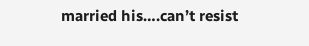married his….can’t resist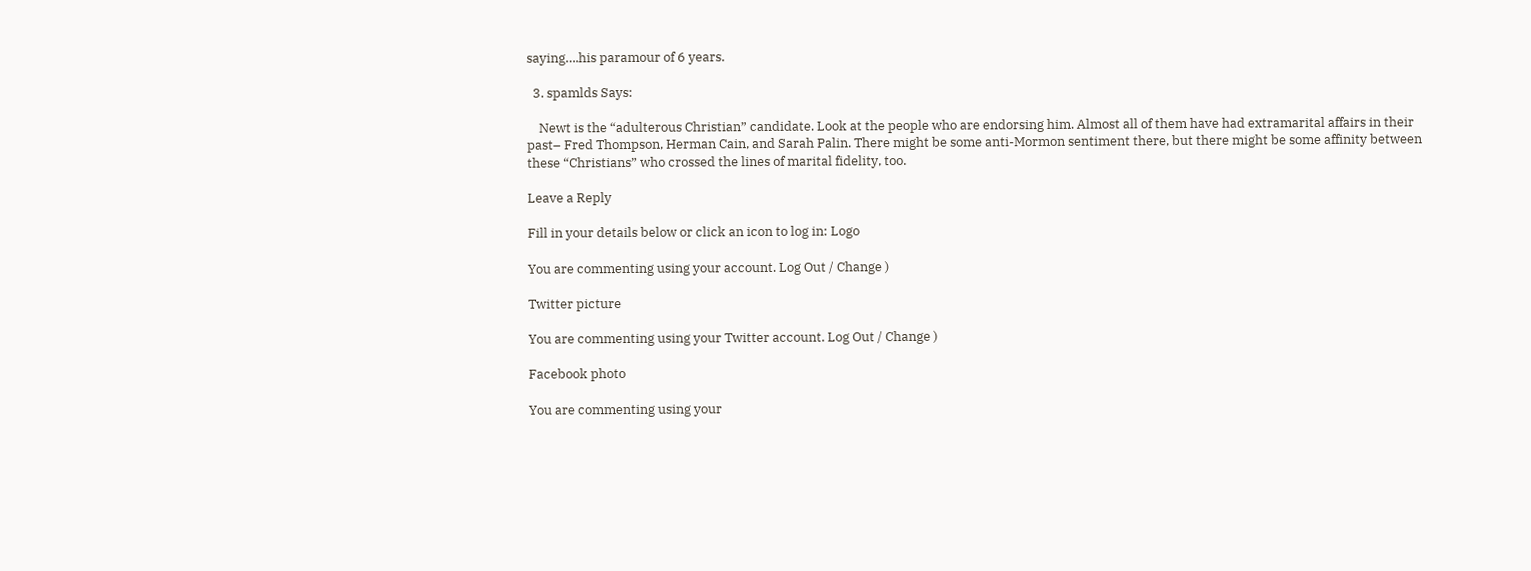saying….his paramour of 6 years.

  3. spamlds Says:

    Newt is the “adulterous Christian” candidate. Look at the people who are endorsing him. Almost all of them have had extramarital affairs in their past– Fred Thompson, Herman Cain, and Sarah Palin. There might be some anti-Mormon sentiment there, but there might be some affinity between these “Christians” who crossed the lines of marital fidelity, too.

Leave a Reply

Fill in your details below or click an icon to log in: Logo

You are commenting using your account. Log Out / Change )

Twitter picture

You are commenting using your Twitter account. Log Out / Change )

Facebook photo

You are commenting using your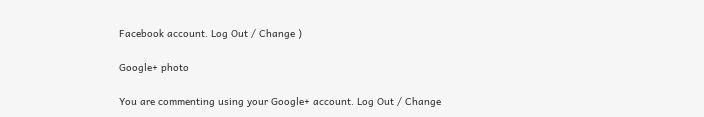Facebook account. Log Out / Change )

Google+ photo

You are commenting using your Google+ account. Log Out / Change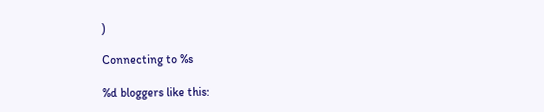)

Connecting to %s

%d bloggers like this: